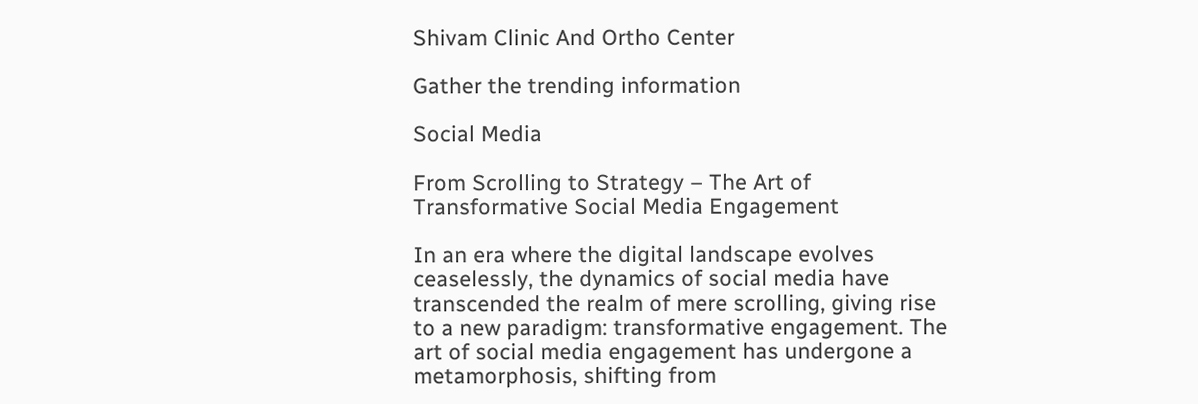Shivam Clinic And Ortho Center

Gather the trending information

Social Media

From Scrolling to Strategy – The Art of Transformative Social Media Engagement

In an era where the digital landscape evolves ceaselessly, the dynamics of social media have transcended the realm of mere scrolling, giving rise to a new paradigm: transformative engagement. The art of social media engagement has undergone a metamorphosis, shifting from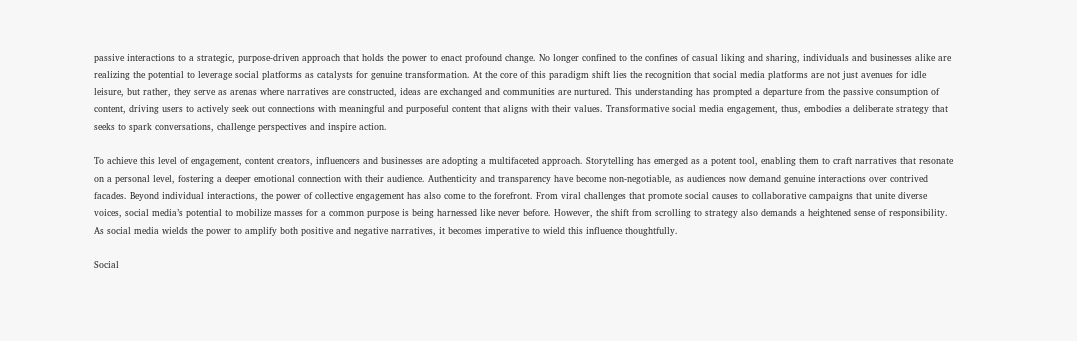passive interactions to a strategic, purpose-driven approach that holds the power to enact profound change. No longer confined to the confines of casual liking and sharing, individuals and businesses alike are realizing the potential to leverage social platforms as catalysts for genuine transformation. At the core of this paradigm shift lies the recognition that social media platforms are not just avenues for idle leisure, but rather, they serve as arenas where narratives are constructed, ideas are exchanged and communities are nurtured. This understanding has prompted a departure from the passive consumption of content, driving users to actively seek out connections with meaningful and purposeful content that aligns with their values. Transformative social media engagement, thus, embodies a deliberate strategy that seeks to spark conversations, challenge perspectives and inspire action.

To achieve this level of engagement, content creators, influencers and businesses are adopting a multifaceted approach. Storytelling has emerged as a potent tool, enabling them to craft narratives that resonate on a personal level, fostering a deeper emotional connection with their audience. Authenticity and transparency have become non-negotiable, as audiences now demand genuine interactions over contrived facades. Beyond individual interactions, the power of collective engagement has also come to the forefront. From viral challenges that promote social causes to collaborative campaigns that unite diverse voices, social media’s potential to mobilize masses for a common purpose is being harnessed like never before. However, the shift from scrolling to strategy also demands a heightened sense of responsibility. As social media wields the power to amplify both positive and negative narratives, it becomes imperative to wield this influence thoughtfully.

Social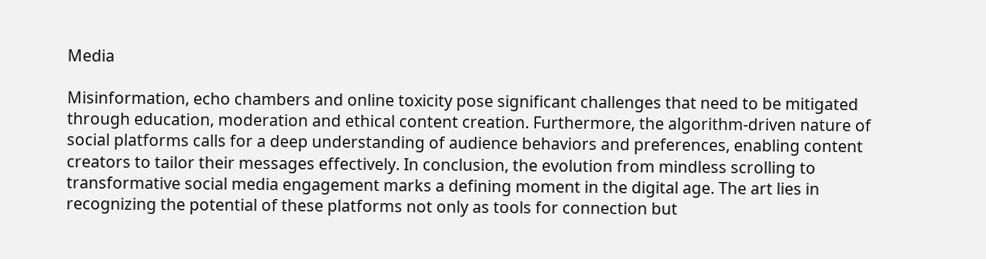Media

Misinformation, echo chambers and online toxicity pose significant challenges that need to be mitigated through education, moderation and ethical content creation. Furthermore, the algorithm-driven nature of social platforms calls for a deep understanding of audience behaviors and preferences, enabling content creators to tailor their messages effectively. In conclusion, the evolution from mindless scrolling to transformative social media engagement marks a defining moment in the digital age. The art lies in recognizing the potential of these platforms not only as tools for connection but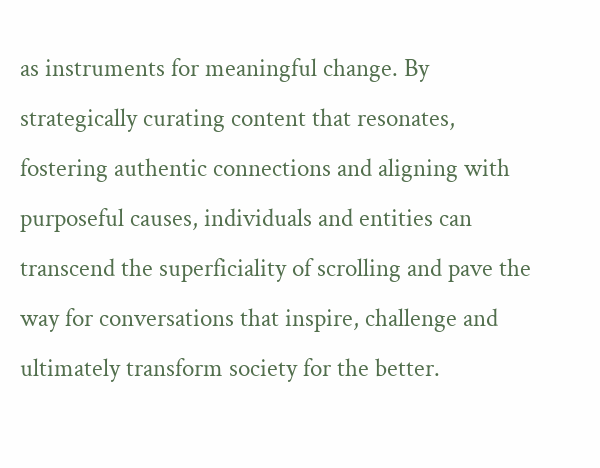as instruments for meaningful change. By strategically curating content that resonates, fostering authentic connections and aligning with purposeful causes, individuals and entities can transcend the superficiality of scrolling and pave the way for conversations that inspire, challenge and ultimately transform society for the better.